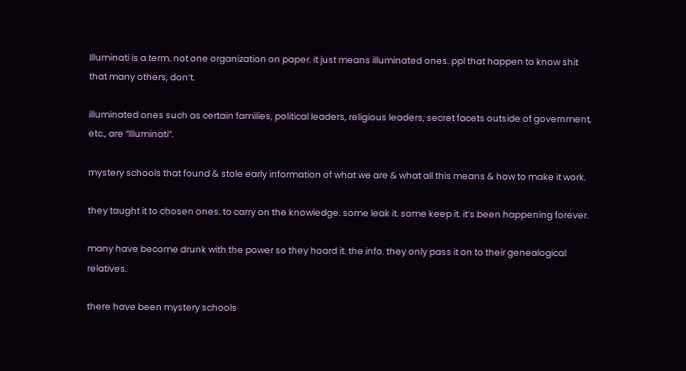Illuminati is a term. not one organization on paper. it just means illuminated ones. ppl that happen to know shit that many others, don’t.

illuminated ones such as certain families, political leaders, religious leaders, secret facets outside of government, etc., are “Illuminati”.

mystery schools that found & stole early information of what we are & what all this means & how to make it work.

they taught it to chosen ones. to carry on the knowledge. some leak it. some keep it. it’s been happening forever.

many have become drunk with the power so they hoard it. the info. they only pass it on to their genealogical relatives.

there have been mystery schools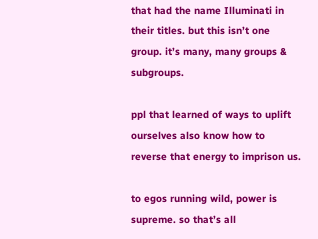that had the name Illuminati in their titles. but this isn’t one group. it’s many, many groups & subgroups.

ppl that learned of ways to uplift ourselves also know how to reverse that energy to imprison us.

to egos running wild, power is supreme. so that’s all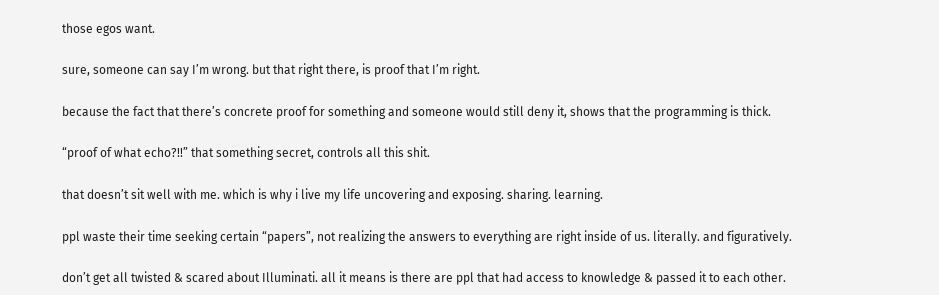those egos want.

sure, someone can say I’m wrong. but that right there, is proof that I’m right.

because the fact that there’s concrete proof for something and someone would still deny it, shows that the programming is thick.

“proof of what echo?!!” that something secret, controls all this shit.

that doesn’t sit well with me. which is why i live my life uncovering and exposing. sharing. learning.

ppl waste their time seeking certain “papers”, not realizing the answers to everything are right inside of us. literally. and figuratively.

don’t get all twisted & scared about Illuminati. all it means is there are ppl that had access to knowledge & passed it to each other.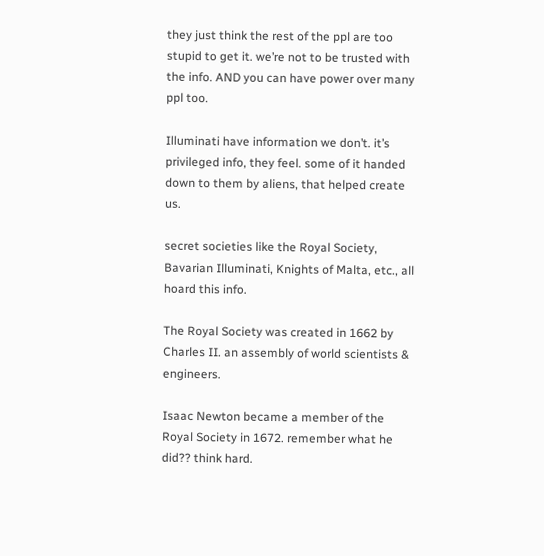they just think the rest of the ppl are too stupid to get it. we’re not to be trusted with the info. AND you can have power over many ppl too.

Illuminati have information we don’t. it’s privileged info, they feel. some of it handed down to them by aliens, that helped create us.

secret societies like the Royal Society, Bavarian Illuminati, Knights of Malta, etc., all hoard this info.

The Royal Society was created in 1662 by Charles II. an assembly of world scientists & engineers.

Isaac Newton became a member of the Royal Society in 1672. remember what he did?? think hard.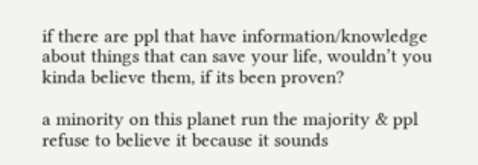if there are ppl that have information/knowledge about things that can save your life, wouldn’t you kinda believe them, if its been proven?

a minority on this planet run the majority & ppl refuse to believe it because it sounds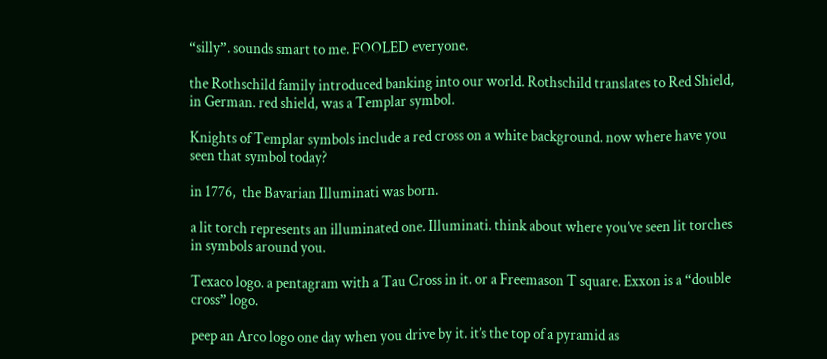“silly”. sounds smart to me. FOOLED everyone.

the Rothschild family introduced banking into our world. Rothschild translates to Red Shield, in German. red shield, was a Templar symbol.

Knights of Templar symbols include a red cross on a white background. now where have you seen that symbol today?

in 1776,  the Bavarian Illuminati was born.

a lit torch represents an illuminated one. Illuminati. think about where you’ve seen lit torches in symbols around you.

Texaco logo. a pentagram with a Tau Cross in it. or a Freemason T square. Exxon is a “double cross” logo.

peep an Arco logo one day when you drive by it. it’s the top of a pyramid as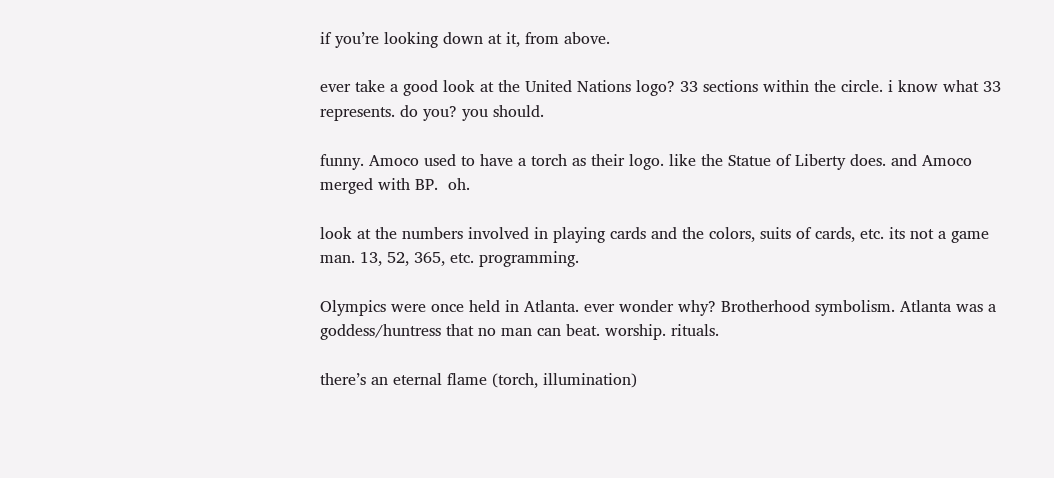if you’re looking down at it, from above.

ever take a good look at the United Nations logo? 33 sections within the circle. i know what 33 represents. do you? you should.

funny. Amoco used to have a torch as their logo. like the Statue of Liberty does. and Amoco merged with BP.  oh.

look at the numbers involved in playing cards and the colors, suits of cards, etc. its not a game man. 13, 52, 365, etc. programming.

Olympics were once held in Atlanta. ever wonder why? Brotherhood symbolism. Atlanta was a goddess/huntress that no man can beat. worship. rituals.

there’s an eternal flame (torch, illumination)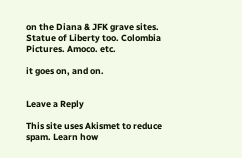on the Diana & JFK grave sites. Statue of Liberty too. Colombia Pictures. Amoco. etc.

it goes on, and on.


Leave a Reply

This site uses Akismet to reduce spam. Learn how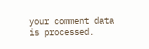your comment data is processed.